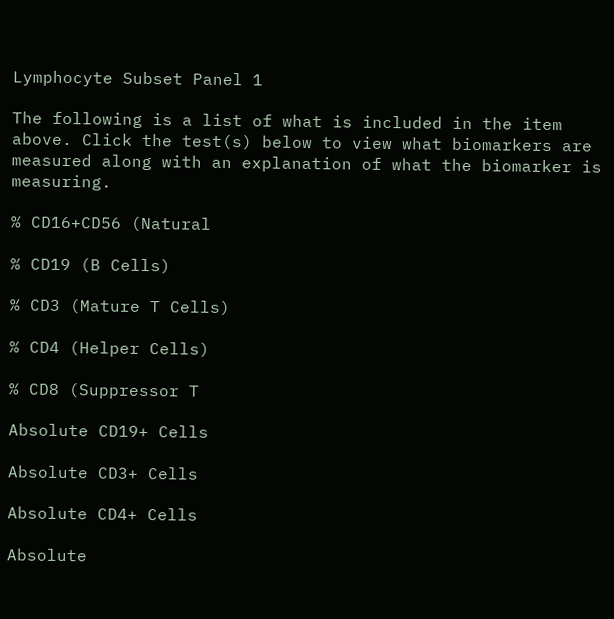Lymphocyte Subset Panel 1

The following is a list of what is included in the item above. Click the test(s) below to view what biomarkers are measured along with an explanation of what the biomarker is measuring.

% CD16+CD56 (Natural

% CD19 (B Cells)

% CD3 (Mature T Cells)

% CD4 (Helper Cells)

% CD8 (Suppressor T

Absolute CD19+ Cells

Absolute CD3+ Cells

Absolute CD4+ Cells

Absolute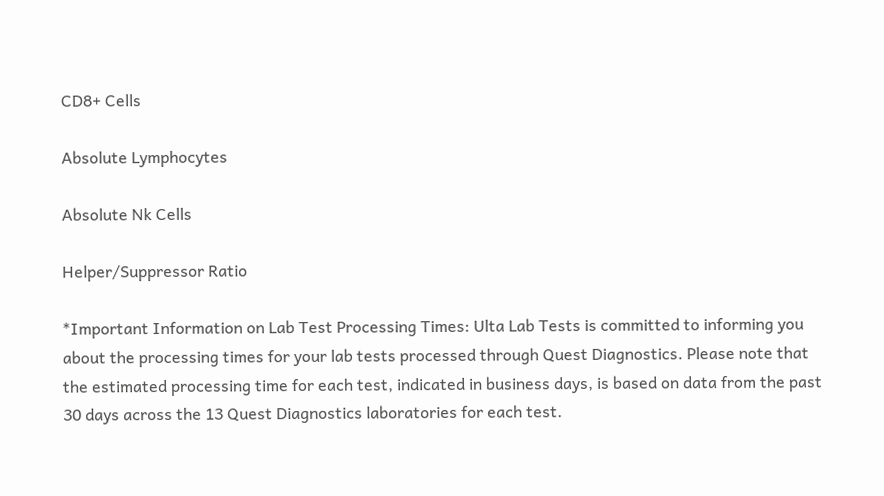CD8+ Cells

Absolute Lymphocytes

Absolute Nk Cells

Helper/Suppressor Ratio

*Important Information on Lab Test Processing Times: Ulta Lab Tests is committed to informing you about the processing times for your lab tests processed through Quest Diagnostics. Please note that the estimated processing time for each test, indicated in business days, is based on data from the past 30 days across the 13 Quest Diagnostics laboratories for each test.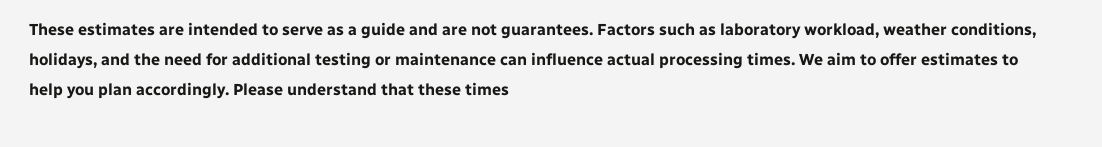These estimates are intended to serve as a guide and are not guarantees. Factors such as laboratory workload, weather conditions, holidays, and the need for additional testing or maintenance can influence actual processing times. We aim to offer estimates to help you plan accordingly. Please understand that these times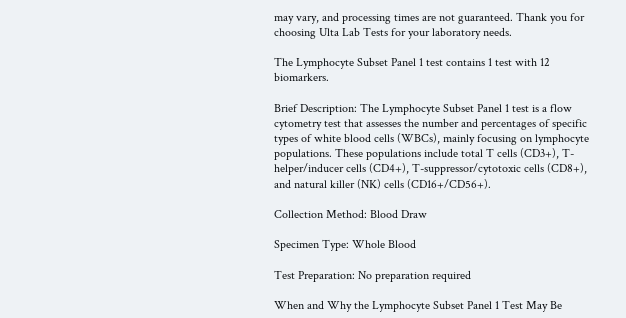may vary, and processing times are not guaranteed. Thank you for choosing Ulta Lab Tests for your laboratory needs.

The Lymphocyte Subset Panel 1 test contains 1 test with 12 biomarkers.

Brief Description: The Lymphocyte Subset Panel 1 test is a flow cytometry test that assesses the number and percentages of specific types of white blood cells (WBCs), mainly focusing on lymphocyte populations. These populations include total T cells (CD3+), T-helper/inducer cells (CD4+), T-suppressor/cytotoxic cells (CD8+), and natural killer (NK) cells (CD16+/CD56+).

Collection Method: Blood Draw

Specimen Type: Whole Blood

Test Preparation: No preparation required

When and Why the Lymphocyte Subset Panel 1 Test May Be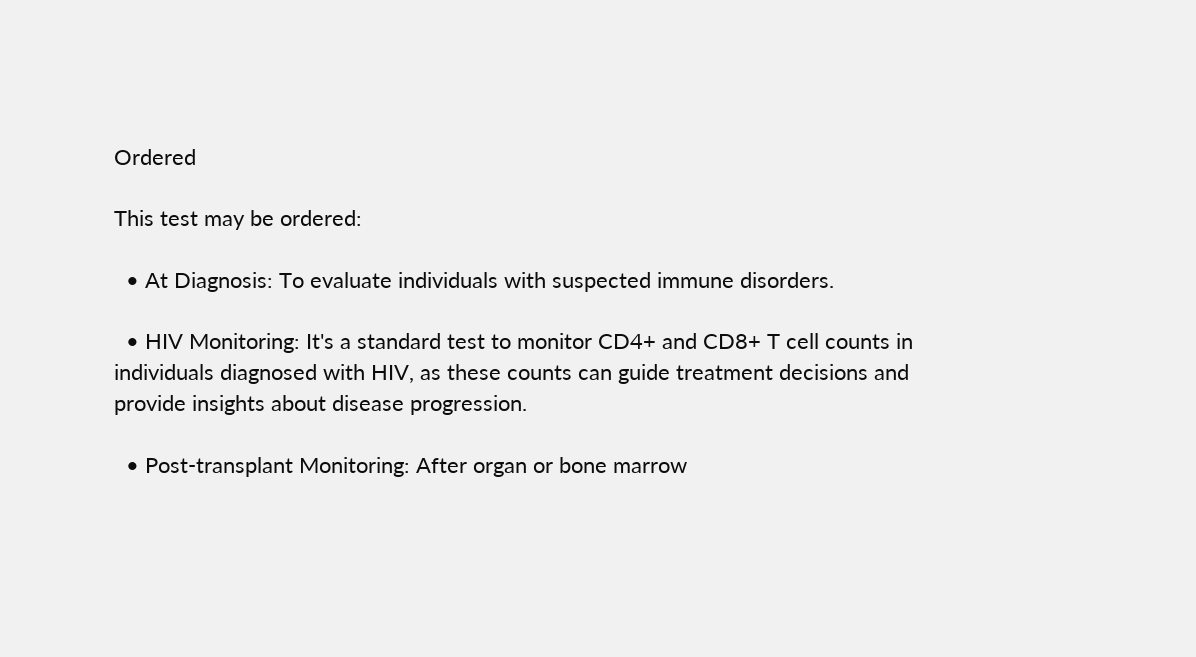Ordered

This test may be ordered:

  • At Diagnosis: To evaluate individuals with suspected immune disorders.

  • HIV Monitoring: It's a standard test to monitor CD4+ and CD8+ T cell counts in individuals diagnosed with HIV, as these counts can guide treatment decisions and provide insights about disease progression.

  • Post-transplant Monitoring: After organ or bone marrow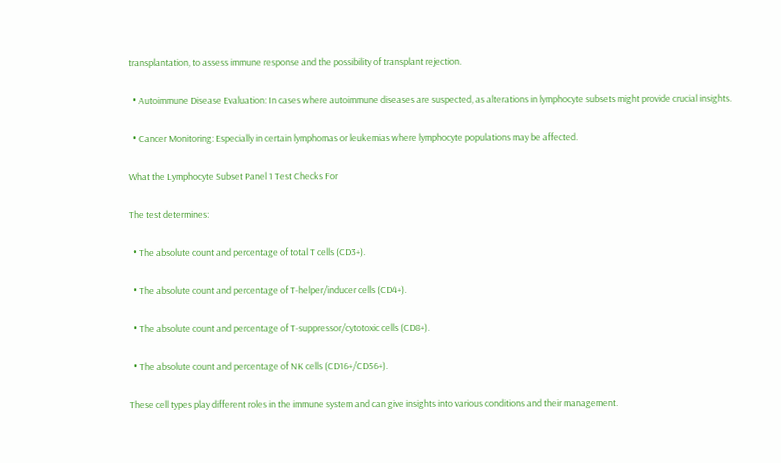transplantation, to assess immune response and the possibility of transplant rejection.

  • Autoimmune Disease Evaluation: In cases where autoimmune diseases are suspected, as alterations in lymphocyte subsets might provide crucial insights.

  • Cancer Monitoring: Especially in certain lymphomas or leukemias where lymphocyte populations may be affected.

What the Lymphocyte Subset Panel 1 Test Checks For

The test determines:

  • The absolute count and percentage of total T cells (CD3+).

  • The absolute count and percentage of T-helper/inducer cells (CD4+).

  • The absolute count and percentage of T-suppressor/cytotoxic cells (CD8+).

  • The absolute count and percentage of NK cells (CD16+/CD56+).

These cell types play different roles in the immune system and can give insights into various conditions and their management.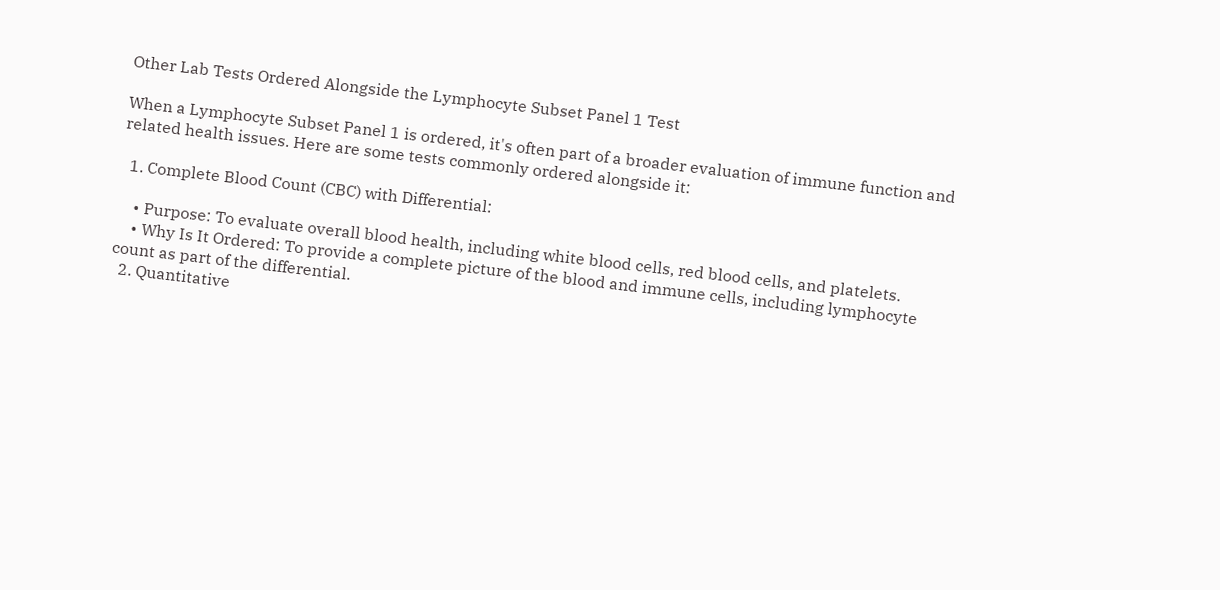Other Lab Tests Ordered Alongside the Lymphocyte Subset Panel 1 Test

When a Lymphocyte Subset Panel 1 is ordered, it's often part of a broader evaluation of immune function and related health issues. Here are some tests commonly ordered alongside it:

  1. Complete Blood Count (CBC) with Differential:

    • Purpose: To evaluate overall blood health, including white blood cells, red blood cells, and platelets.
    • Why Is It Ordered: To provide a complete picture of the blood and immune cells, including lymphocyte count as part of the differential.
  2. Quantitative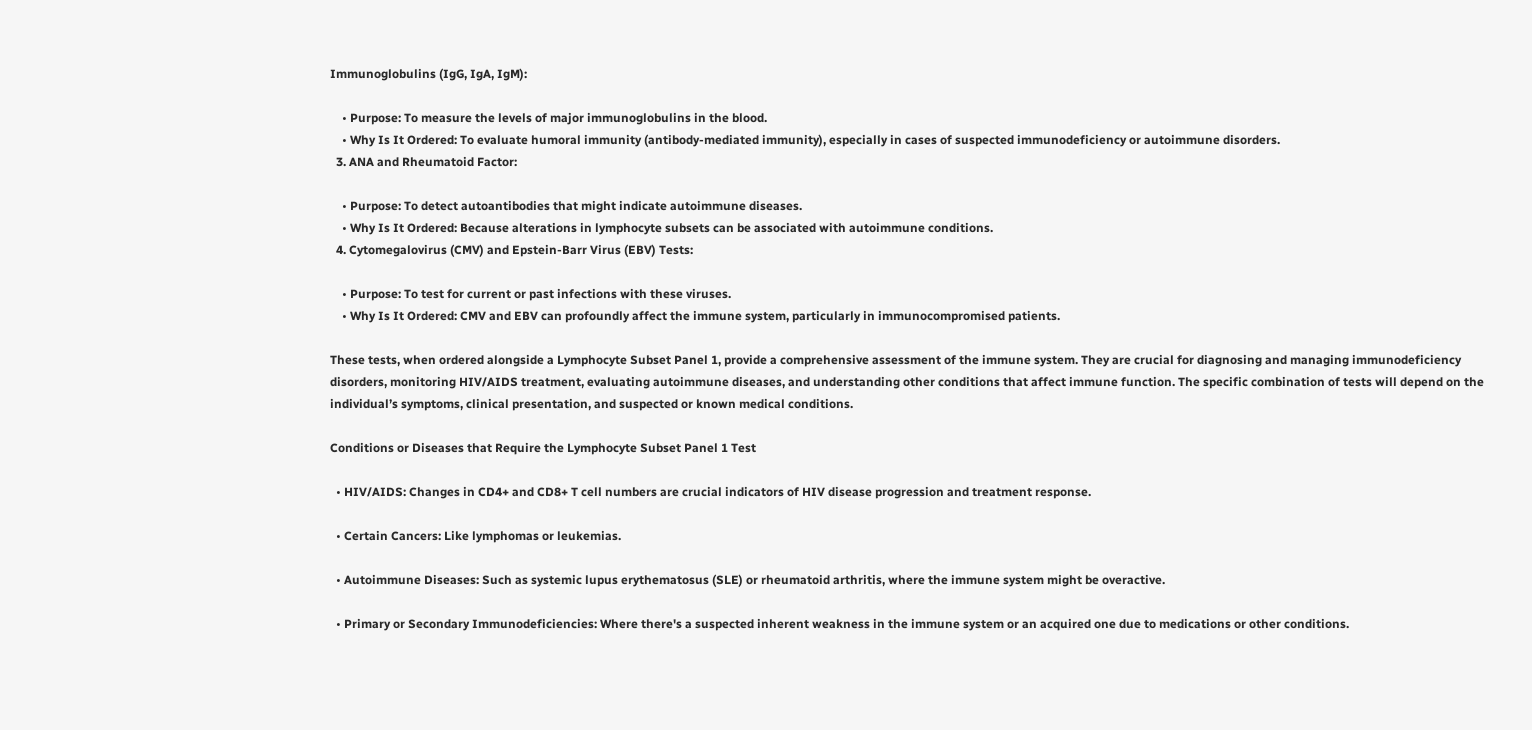Immunoglobulins (IgG, IgA, IgM):

    • Purpose: To measure the levels of major immunoglobulins in the blood.
    • Why Is It Ordered: To evaluate humoral immunity (antibody-mediated immunity), especially in cases of suspected immunodeficiency or autoimmune disorders.
  3. ANA and Rheumatoid Factor:

    • Purpose: To detect autoantibodies that might indicate autoimmune diseases.
    • Why Is It Ordered: Because alterations in lymphocyte subsets can be associated with autoimmune conditions.
  4. Cytomegalovirus (CMV) and Epstein-Barr Virus (EBV) Tests:

    • Purpose: To test for current or past infections with these viruses.
    • Why Is It Ordered: CMV and EBV can profoundly affect the immune system, particularly in immunocompromised patients.

These tests, when ordered alongside a Lymphocyte Subset Panel 1, provide a comprehensive assessment of the immune system. They are crucial for diagnosing and managing immunodeficiency disorders, monitoring HIV/AIDS treatment, evaluating autoimmune diseases, and understanding other conditions that affect immune function. The specific combination of tests will depend on the individual’s symptoms, clinical presentation, and suspected or known medical conditions.

Conditions or Diseases that Require the Lymphocyte Subset Panel 1 Test

  • HIV/AIDS: Changes in CD4+ and CD8+ T cell numbers are crucial indicators of HIV disease progression and treatment response.

  • Certain Cancers: Like lymphomas or leukemias.

  • Autoimmune Diseases: Such as systemic lupus erythematosus (SLE) or rheumatoid arthritis, where the immune system might be overactive.

  • Primary or Secondary Immunodeficiencies: Where there's a suspected inherent weakness in the immune system or an acquired one due to medications or other conditions.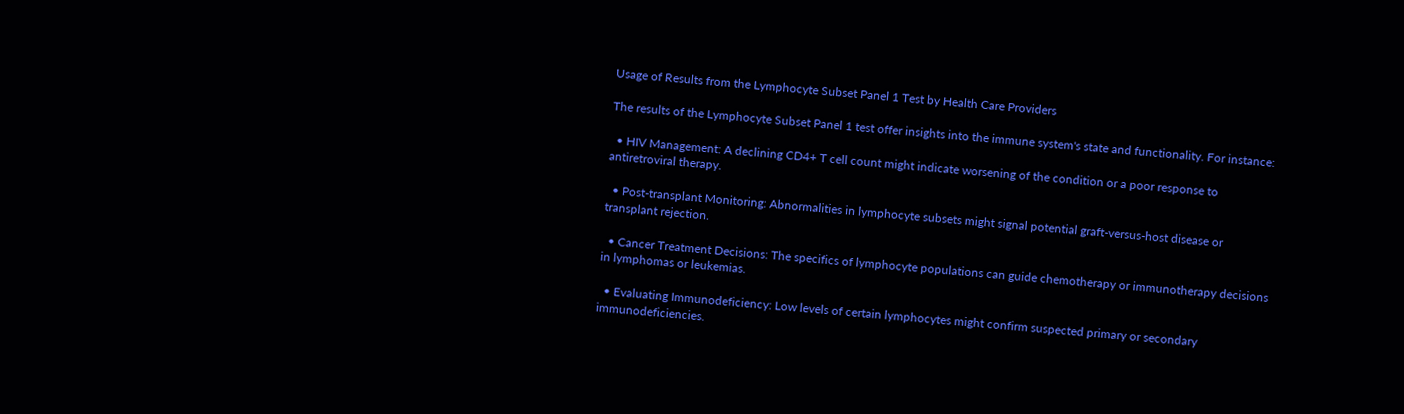Usage of Results from the Lymphocyte Subset Panel 1 Test by Health Care Providers

The results of the Lymphocyte Subset Panel 1 test offer insights into the immune system's state and functionality. For instance:

  • HIV Management: A declining CD4+ T cell count might indicate worsening of the condition or a poor response to antiretroviral therapy.

  • Post-transplant Monitoring: Abnormalities in lymphocyte subsets might signal potential graft-versus-host disease or transplant rejection.

  • Cancer Treatment Decisions: The specifics of lymphocyte populations can guide chemotherapy or immunotherapy decisions in lymphomas or leukemias.

  • Evaluating Immunodeficiency: Low levels of certain lymphocytes might confirm suspected primary or secondary immunodeficiencies.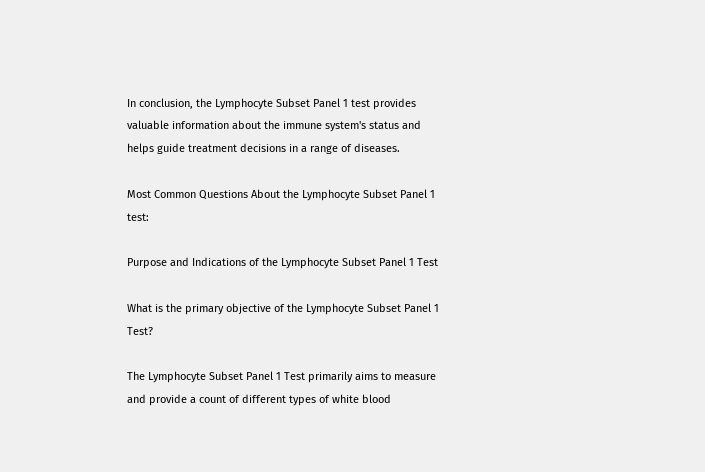In conclusion, the Lymphocyte Subset Panel 1 test provides valuable information about the immune system's status and helps guide treatment decisions in a range of diseases.

Most Common Questions About the Lymphocyte Subset Panel 1 test:

Purpose and Indications of the Lymphocyte Subset Panel 1 Test

What is the primary objective of the Lymphocyte Subset Panel 1 Test?

The Lymphocyte Subset Panel 1 Test primarily aims to measure and provide a count of different types of white blood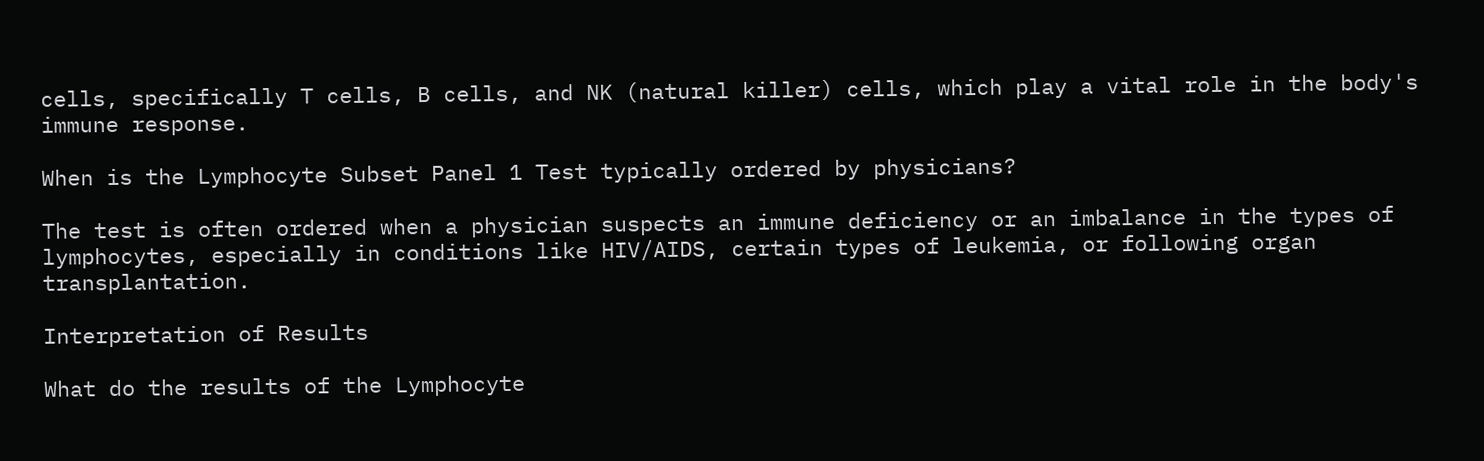cells, specifically T cells, B cells, and NK (natural killer) cells, which play a vital role in the body's immune response.

When is the Lymphocyte Subset Panel 1 Test typically ordered by physicians?

The test is often ordered when a physician suspects an immune deficiency or an imbalance in the types of lymphocytes, especially in conditions like HIV/AIDS, certain types of leukemia, or following organ transplantation.

Interpretation of Results

What do the results of the Lymphocyte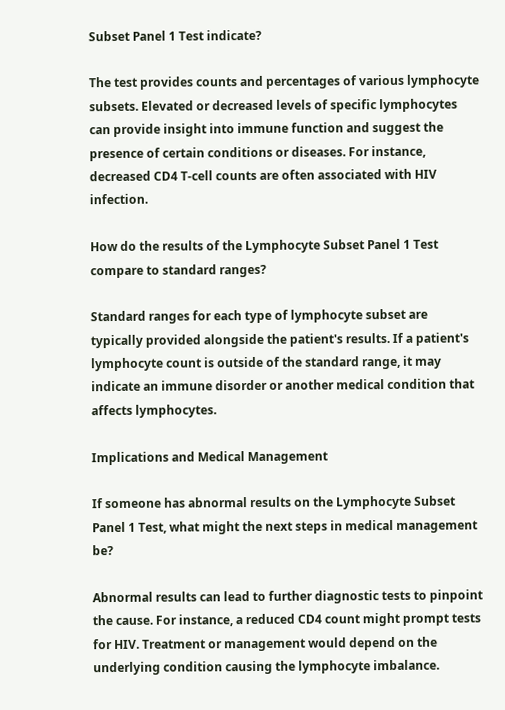Subset Panel 1 Test indicate?

The test provides counts and percentages of various lymphocyte subsets. Elevated or decreased levels of specific lymphocytes can provide insight into immune function and suggest the presence of certain conditions or diseases. For instance, decreased CD4 T-cell counts are often associated with HIV infection.

How do the results of the Lymphocyte Subset Panel 1 Test compare to standard ranges?

Standard ranges for each type of lymphocyte subset are typically provided alongside the patient's results. If a patient's lymphocyte count is outside of the standard range, it may indicate an immune disorder or another medical condition that affects lymphocytes.

Implications and Medical Management

If someone has abnormal results on the Lymphocyte Subset Panel 1 Test, what might the next steps in medical management be?

Abnormal results can lead to further diagnostic tests to pinpoint the cause. For instance, a reduced CD4 count might prompt tests for HIV. Treatment or management would depend on the underlying condition causing the lymphocyte imbalance.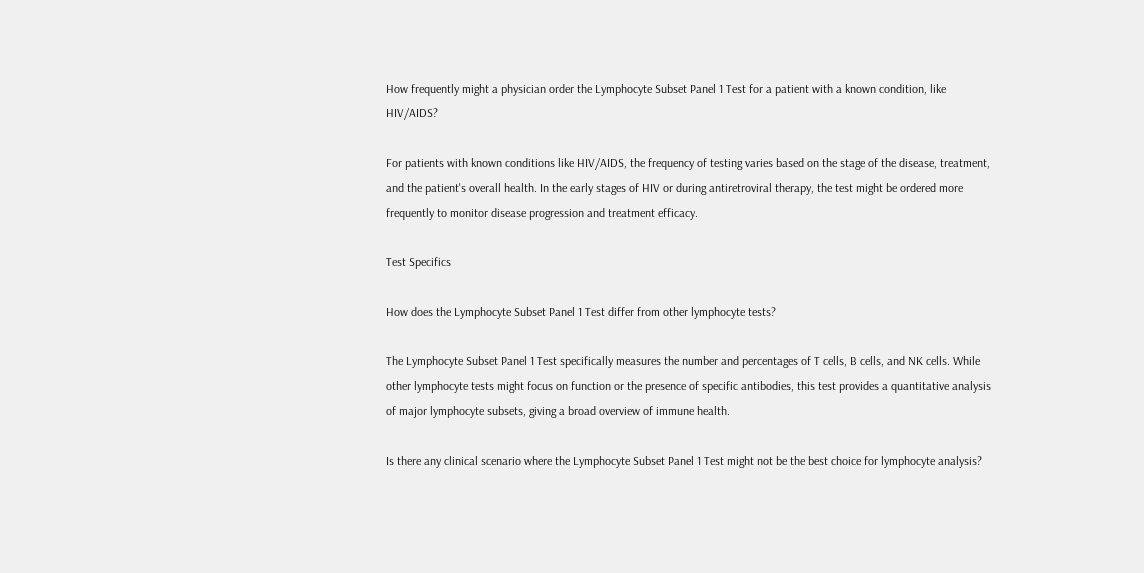How frequently might a physician order the Lymphocyte Subset Panel 1 Test for a patient with a known condition, like HIV/AIDS?

For patients with known conditions like HIV/AIDS, the frequency of testing varies based on the stage of the disease, treatment, and the patient's overall health. In the early stages of HIV or during antiretroviral therapy, the test might be ordered more frequently to monitor disease progression and treatment efficacy.

Test Specifics

How does the Lymphocyte Subset Panel 1 Test differ from other lymphocyte tests?

The Lymphocyte Subset Panel 1 Test specifically measures the number and percentages of T cells, B cells, and NK cells. While other lymphocyte tests might focus on function or the presence of specific antibodies, this test provides a quantitative analysis of major lymphocyte subsets, giving a broad overview of immune health.

Is there any clinical scenario where the Lymphocyte Subset Panel 1 Test might not be the best choice for lymphocyte analysis?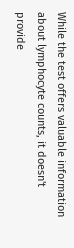While the test offers valuable information about lymphocyte counts, it doesn't provide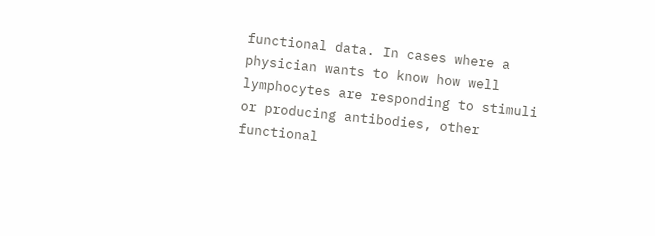functional data. In cases where a physician wants to know how well lymphocytes are responding to stimuli or producing antibodies, other functional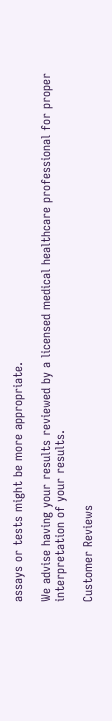assays or tests might be more appropriate.

We advise having your results reviewed by a licensed medical healthcare professional for proper interpretation of your results.

Customer Reviews